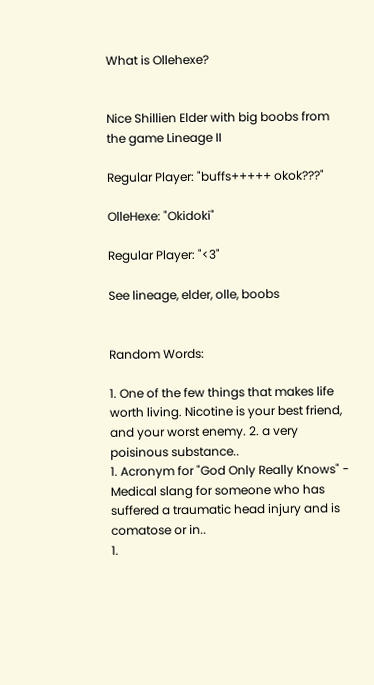What is Ollehexe?


Nice Shillien Elder with big boobs from the game Lineage II

Regular Player: "buffs+++++ okok???"

OlleHexe: "Okidoki"

Regular Player: "<3"

See lineage, elder, olle, boobs


Random Words:

1. One of the few things that makes life worth living. Nicotine is your best friend, and your worst enemy. 2. a very poisinous substance..
1. Acronym for "God Only Really Knows" - Medical slang for someone who has suffered a traumatic head injury and is comatose or in..
1.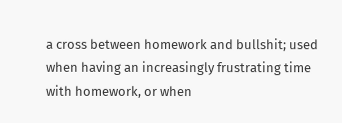a cross between homework and bullshit; used when having an increasingly frustrating time with homework, or when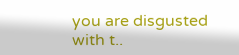you are disgusted with t..